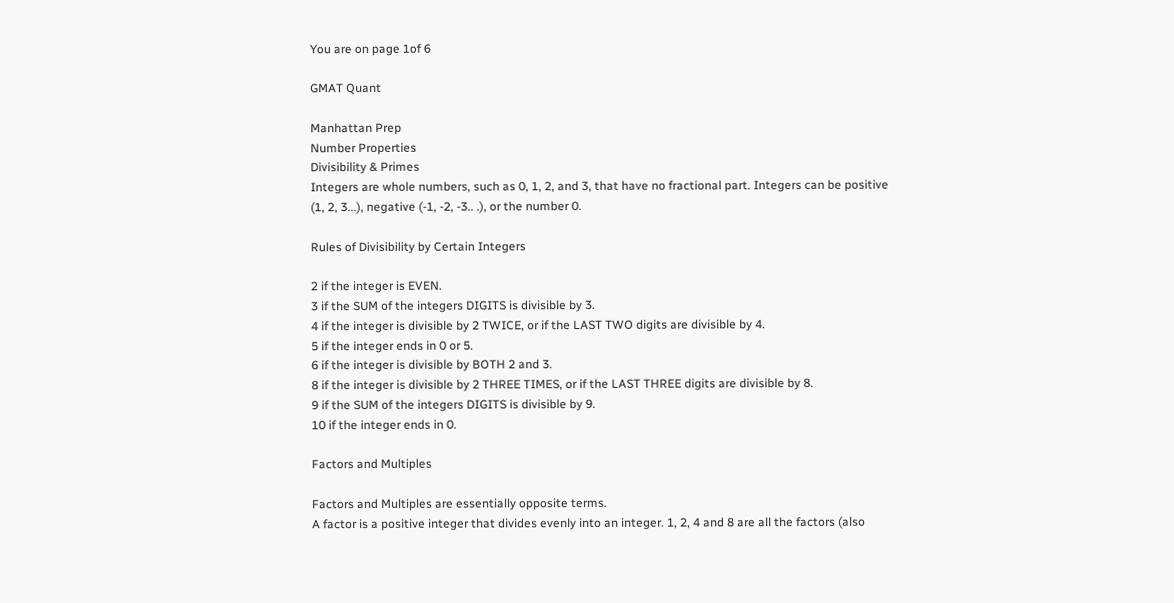You are on page 1of 6

GMAT Quant

Manhattan Prep
Number Properties
Divisibility & Primes
Integers are whole numbers, such as 0, 1, 2, and 3, that have no fractional part. Integers can be positive
(1, 2, 3...), negative (-1, -2, -3.. .), or the number 0.

Rules of Divisibility by Certain Integers

2 if the integer is EVEN.
3 if the SUM of the integers DIGITS is divisible by 3.
4 if the integer is divisible by 2 TWICE, or if the LAST TWO digits are divisible by 4.
5 if the integer ends in 0 or 5.
6 if the integer is divisible by BOTH 2 and 3.
8 if the integer is divisible by 2 THREE TIMES, or if the LAST THREE digits are divisible by 8.
9 if the SUM of the integers DIGITS is divisible by 9.
10 if the integer ends in 0.

Factors and Multiples

Factors and Multiples are essentially opposite terms.
A factor is a positive integer that divides evenly into an integer. 1, 2, 4 and 8 are all the factors (also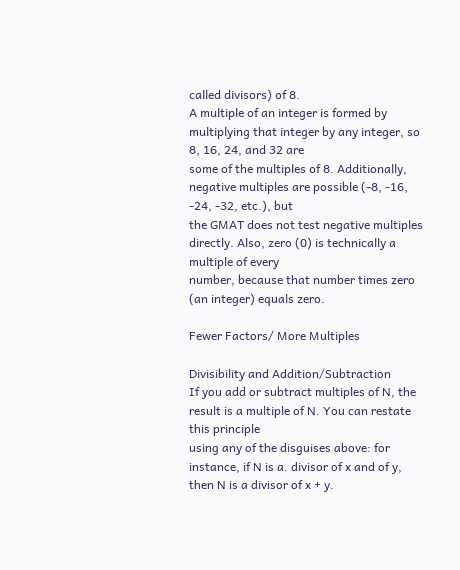called divisors) of 8.
A multiple of an integer is formed by multiplying that integer by any integer, so 8, 16, 24, and 32 are
some of the multiples of 8. Additionally, negative multiples are possible (-8, -16, -24, -32, etc.), but
the GMAT does not test negative multiples directly. Also, zero (0) is technically a multiple of every
number, because that number times zero (an integer) equals zero.

Fewer Factors/ More Multiples

Divisibility and Addition/Subtraction
If you add or subtract multiples of N, the result is a multiple of N. You can restate this principle
using any of the disguises above: for instance, if N is a. divisor of x and of y, then N is a divisor of x + y.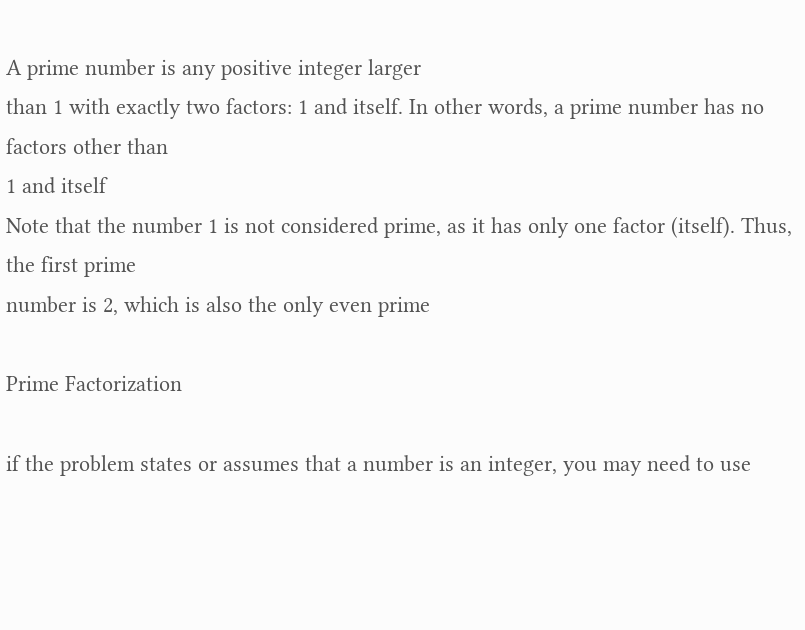A prime number is any positive integer larger
than 1 with exactly two factors: 1 and itself. In other words, a prime number has no factors other than
1 and itself
Note that the number 1 is not considered prime, as it has only one factor (itself). Thus, the first prime
number is 2, which is also the only even prime

Prime Factorization

if the problem states or assumes that a number is an integer, you may need to use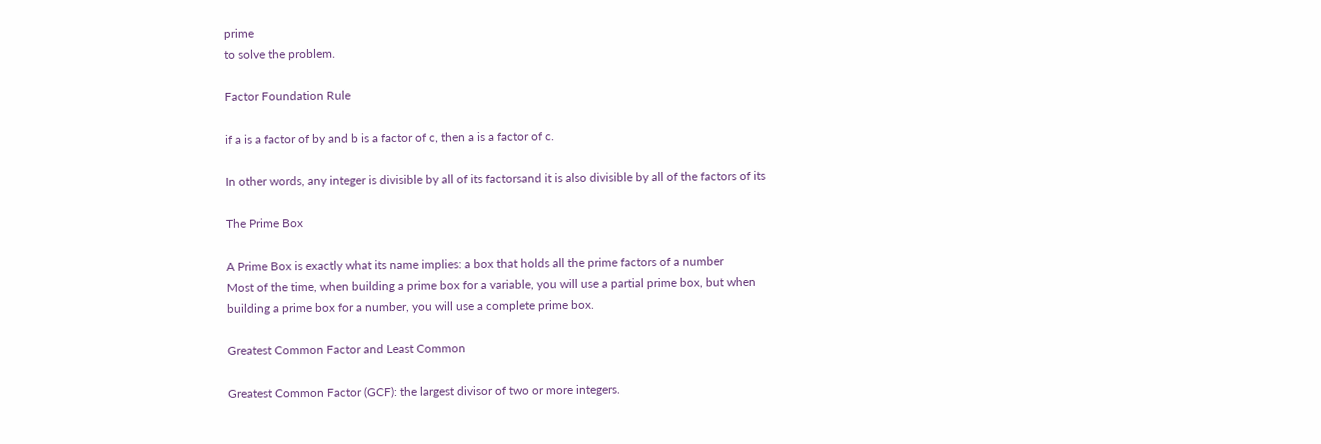prime
to solve the problem.

Factor Foundation Rule

if a is a factor of by and b is a factor of c, then a is a factor of c.

In other words, any integer is divisible by all of its factorsand it is also divisible by all of the factors of its

The Prime Box

A Prime Box is exactly what its name implies: a box that holds all the prime factors of a number
Most of the time, when building a prime box for a variable, you will use a partial prime box, but when
building a prime box for a number, you will use a complete prime box.

Greatest Common Factor and Least Common

Greatest Common Factor (GCF): the largest divisor of two or more integers.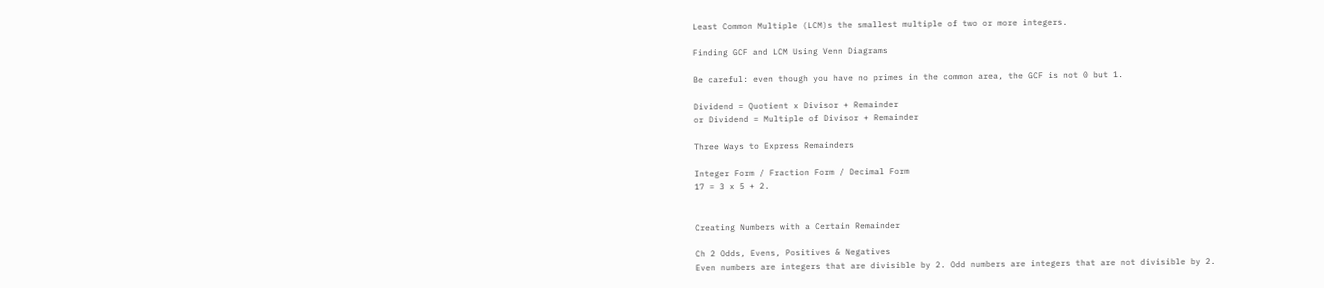Least Common Multiple (LCM)s the smallest multiple of two or more integers.

Finding GCF and LCM Using Venn Diagrams

Be careful: even though you have no primes in the common area, the GCF is not 0 but 1.

Dividend = Quotient x Divisor + Remainder
or Dividend = Multiple of Divisor + Remainder

Three Ways to Express Remainders

Integer Form / Fraction Form / Decimal Form
17 = 3 x 5 + 2.


Creating Numbers with a Certain Remainder

Ch 2 Odds, Evens, Positives & Negatives
Even numbers are integers that are divisible by 2. Odd numbers are integers that are not divisible by 2.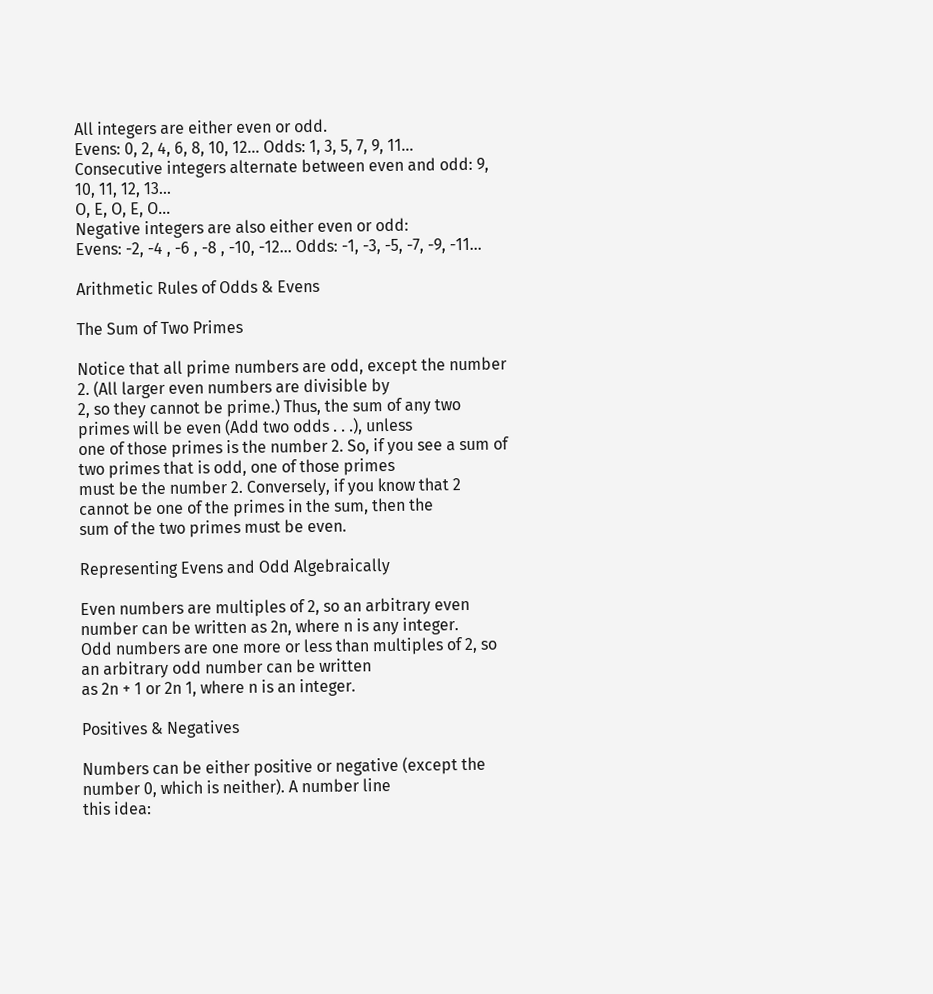All integers are either even or odd.
Evens: 0, 2, 4, 6, 8, 10, 12... Odds: 1, 3, 5, 7, 9, 11...
Consecutive integers alternate between even and odd: 9, 10, 11, 12, 13...
O, E, O, E, O...
Negative integers are also either even or odd:
Evens: -2, -4 , -6 , -8 , -10, -12... Odds: -1, -3, -5, -7, -9, -11...

Arithmetic Rules of Odds & Evens

The Sum of Two Primes

Notice that all prime numbers are odd, except the number 2. (All larger even numbers are divisible by
2, so they cannot be prime.) Thus, the sum of any two primes will be even (Add two odds . . .), unless
one of those primes is the number 2. So, if you see a sum of two primes that is odd, one of those primes
must be the number 2. Conversely, if you know that 2 cannot be one of the primes in the sum, then the
sum of the two primes must be even.

Representing Evens and Odd Algebraically

Even numbers are multiples of 2, so an arbitrary even number can be written as 2n, where n is any integer.
Odd numbers are one more or less than multiples of 2, so an arbitrary odd number can be written
as 2n + 1 or 2n 1, where n is an integer.

Positives & Negatives

Numbers can be either positive or negative (except the number 0, which is neither). A number line
this idea: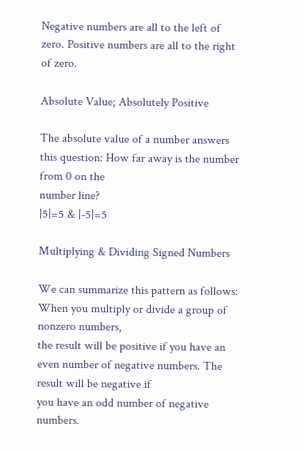Negative numbers are all to the left of zero. Positive numbers are all to the right of zero.

Absolute Value; Absolutely Positive

The absolute value of a number answers this question: How far away is the number from 0 on the
number line?
|5|=5 & |-5|=5

Multiplying & Dividing Signed Numbers

We can summarize this pattern as follows: When you multiply or divide a group of nonzero numbers,
the result will be positive if you have an even number of negative numbers. The result will be negative if
you have an odd number of negative numbers.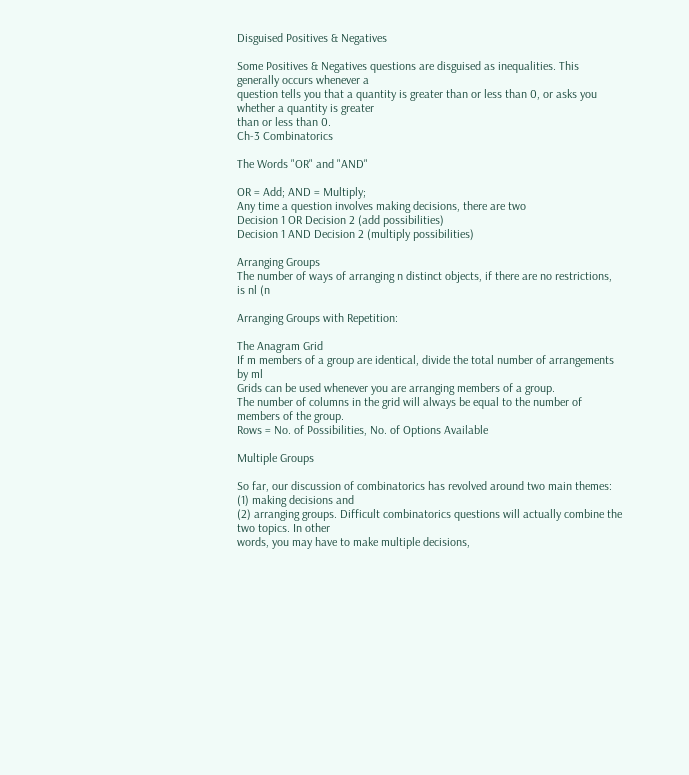Disguised Positives & Negatives

Some Positives & Negatives questions are disguised as inequalities. This generally occurs whenever a
question tells you that a quantity is greater than or less than 0, or asks you whether a quantity is greater
than or less than 0.
Ch-3 Combinatorics

The Words "OR" and "AND"

OR = Add; AND = Multiply;
Any time a question involves making decisions, there are two
Decision 1 OR Decision 2 (add possibilities)
Decision 1 AND Decision 2 (multiply possibilities)

Arranging Groups
The number of ways of arranging n distinct objects, if there are no restrictions, is nl (n

Arranging Groups with Repetition:

The Anagram Grid
If m members of a group are identical, divide the total number of arrangements by ml
Grids can be used whenever you are arranging members of a group.
The number of columns in the grid will always be equal to the number of members of the group.
Rows = No. of Possibilities, No. of Options Available

Multiple Groups

So far, our discussion of combinatorics has revolved around two main themes: (1) making decisions and
(2) arranging groups. Difficult combinatorics questions will actually combine the two topics. In other
words, you may have to make multiple decisions,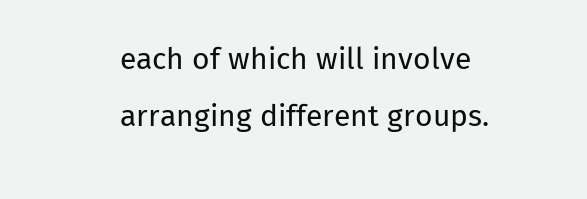each of which will involve arranging different groups.